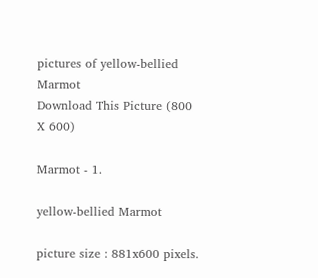pictures of yellow-bellied Marmot
Download This Picture (800 X 600)

Marmot - 1.

yellow-bellied Marmot

picture size : 881x600 pixels.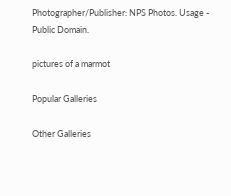Photographer/Publisher: NPS Photos. Usage - Public Domain.

pictures of a marmot

Popular Galleries

Other Galleries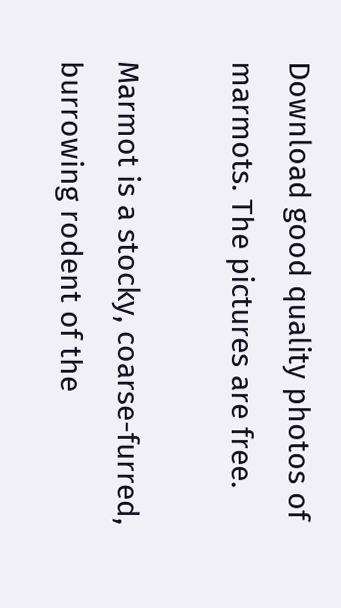Download good quality photos of marmots. The pictures are free.

Marmot is a stocky, coarse-furred, burrowing rodent of the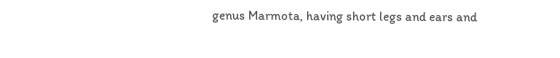genus Marmota, having short legs and ears and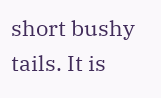short bushy tails. It is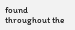found throughout the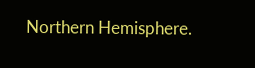Northern Hemisphere.